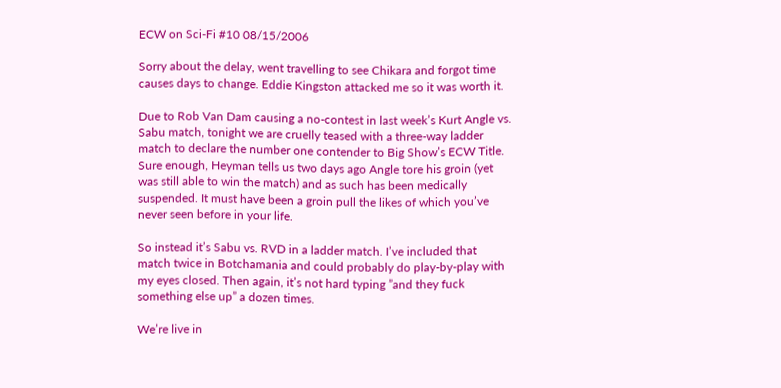ECW on Sci-Fi #10 08/15/2006

Sorry about the delay, went travelling to see Chikara and forgot time causes days to change. Eddie Kingston attacked me so it was worth it.

Due to Rob Van Dam causing a no-contest in last week’s Kurt Angle vs. Sabu match, tonight we are cruelly teased with a three-way ladder match to declare the number one contender to Big Show’s ECW Title. Sure enough, Heyman tells us two days ago Angle tore his groin (yet was still able to win the match) and as such has been medically suspended. It must have been a groin pull the likes of which you’ve never seen before in your life.

So instead it’s Sabu vs. RVD in a ladder match. I’ve included that match twice in Botchamania and could probably do play-by-play with my eyes closed. Then again, it’s not hard typing ”and they fuck something else up” a dozen times.

We’re live in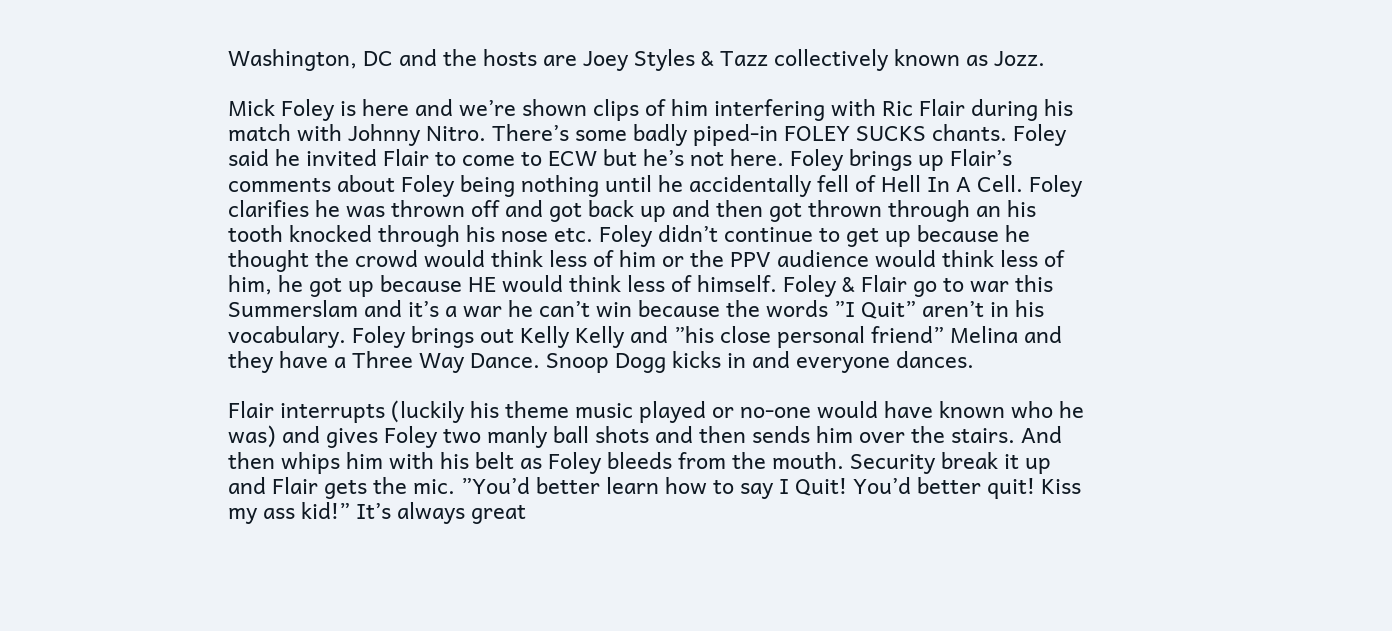Washington, DC and the hosts are Joey Styles & Tazz collectively known as Jozz.

Mick Foley is here and we’re shown clips of him interfering with Ric Flair during his match with Johnny Nitro. There’s some badly piped-in FOLEY SUCKS chants. Foley said he invited Flair to come to ECW but he’s not here. Foley brings up Flair’s comments about Foley being nothing until he accidentally fell of Hell In A Cell. Foley clarifies he was thrown off and got back up and then got thrown through an his tooth knocked through his nose etc. Foley didn’t continue to get up because he thought the crowd would think less of him or the PPV audience would think less of him, he got up because HE would think less of himself. Foley & Flair go to war this Summerslam and it’s a war he can’t win because the words ”I Quit” aren’t in his vocabulary. Foley brings out Kelly Kelly and ”his close personal friend” Melina and they have a Three Way Dance. Snoop Dogg kicks in and everyone dances.

Flair interrupts (luckily his theme music played or no-one would have known who he was) and gives Foley two manly ball shots and then sends him over the stairs. And then whips him with his belt as Foley bleeds from the mouth. Security break it up and Flair gets the mic. ”You’d better learn how to say I Quit! You’d better quit! Kiss my ass kid!” It’s always great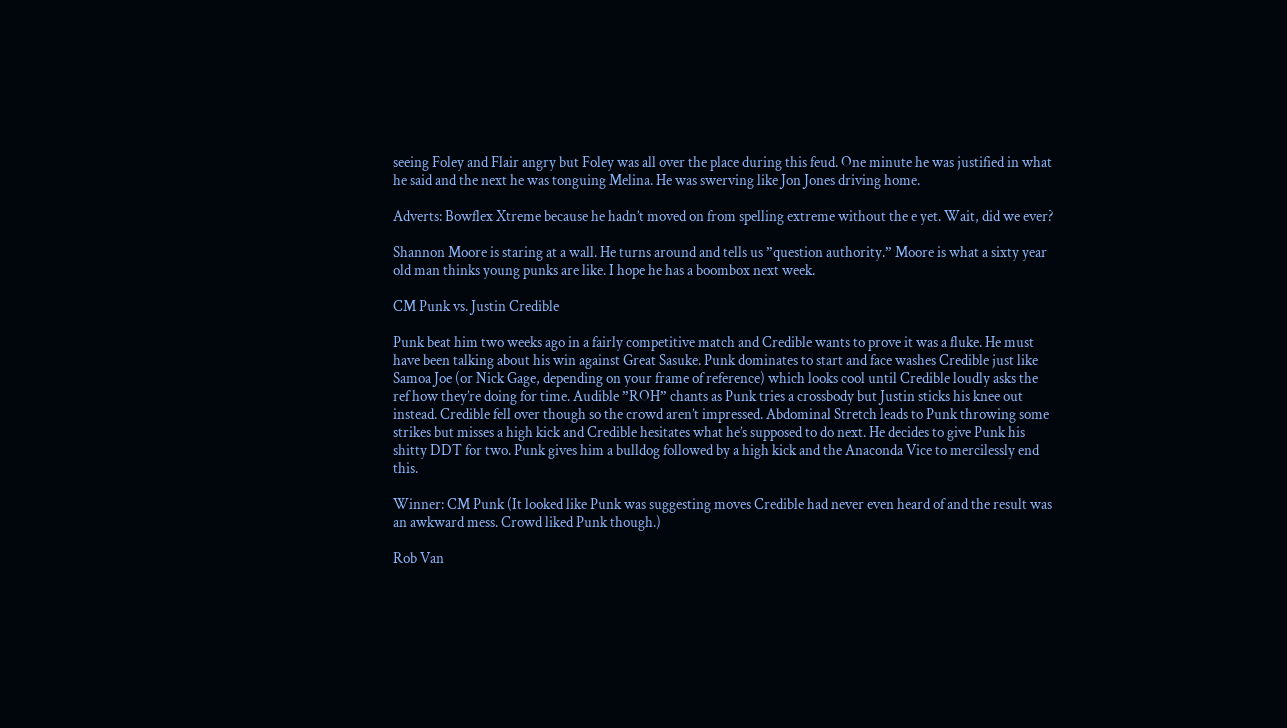seeing Foley and Flair angry but Foley was all over the place during this feud. One minute he was justified in what he said and the next he was tonguing Melina. He was swerving like Jon Jones driving home.

Adverts: Bowflex Xtreme because he hadn’t moved on from spelling extreme without the e yet. Wait, did we ever?

Shannon Moore is staring at a wall. He turns around and tells us ”question authority.” Moore is what a sixty year old man thinks young punks are like. I hope he has a boombox next week.

CM Punk vs. Justin Credible

Punk beat him two weeks ago in a fairly competitive match and Credible wants to prove it was a fluke. He must have been talking about his win against Great Sasuke. Punk dominates to start and face washes Credible just like Samoa Joe (or Nick Gage, depending on your frame of reference) which looks cool until Credible loudly asks the ref how they’re doing for time. Audible ”ROH” chants as Punk tries a crossbody but Justin sticks his knee out instead. Credible fell over though so the crowd aren’t impressed. Abdominal Stretch leads to Punk throwing some strikes but misses a high kick and Credible hesitates what he’s supposed to do next. He decides to give Punk his shitty DDT for two. Punk gives him a bulldog followed by a high kick and the Anaconda Vice to mercilessly end this.

Winner: CM Punk (It looked like Punk was suggesting moves Credible had never even heard of and the result was an awkward mess. Crowd liked Punk though.)

Rob Van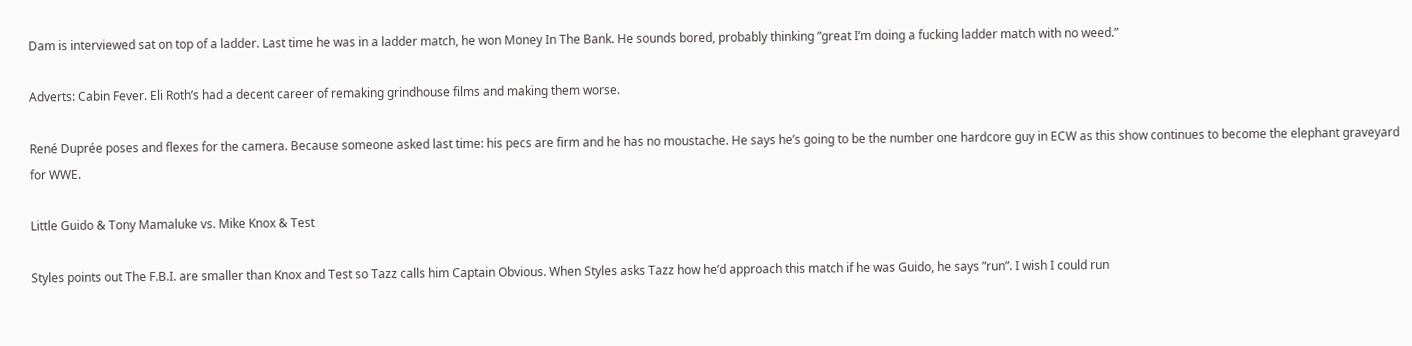Dam is interviewed sat on top of a ladder. Last time he was in a ladder match, he won Money In The Bank. He sounds bored, probably thinking ”great I’m doing a fucking ladder match with no weed.”

Adverts: Cabin Fever. Eli Roth’s had a decent career of remaking grindhouse films and making them worse.

René Duprée poses and flexes for the camera. Because someone asked last time: his pecs are firm and he has no moustache. He says he’s going to be the number one hardcore guy in ECW as this show continues to become the elephant graveyard for WWE.

Little Guido & Tony Mamaluke vs. Mike Knox & Test

Styles points out The F.B.I. are smaller than Knox and Test so Tazz calls him Captain Obvious. When Styles asks Tazz how he’d approach this match if he was Guido, he says ”run”. I wish I could run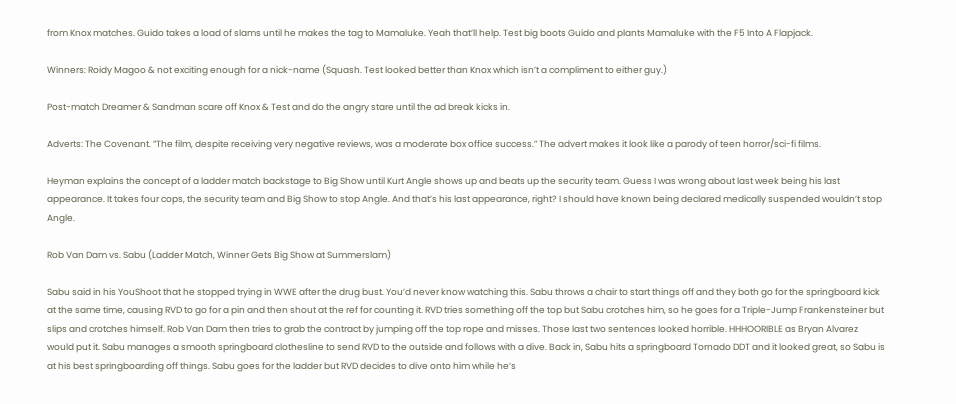from Knox matches. Guido takes a load of slams until he makes the tag to Mamaluke. Yeah that’ll help. Test big boots Guido and plants Mamaluke with the F5 Into A Flapjack.

Winners: Roidy Magoo & not exciting enough for a nick-name (Squash. Test looked better than Knox which isn’t a compliment to either guy.)

Post-match Dreamer & Sandman scare off Knox & Test and do the angry stare until the ad break kicks in.

Adverts: The Covenant. ”The film, despite receiving very negative reviews, was a moderate box office success.” The advert makes it look like a parody of teen horror/sci-fi films.

Heyman explains the concept of a ladder match backstage to Big Show until Kurt Angle shows up and beats up the security team. Guess I was wrong about last week being his last appearance. It takes four cops, the security team and Big Show to stop Angle. And that’s his last appearance, right? I should have known being declared medically suspended wouldn’t stop Angle.

Rob Van Dam vs. Sabu (Ladder Match, Winner Gets Big Show at Summerslam)

Sabu said in his YouShoot that he stopped trying in WWE after the drug bust. You’d never know watching this. Sabu throws a chair to start things off and they both go for the springboard kick at the same time, causing RVD to go for a pin and then shout at the ref for counting it. RVD tries something off the top but Sabu crotches him, so he goes for a Triple-Jump Frankensteiner but slips and crotches himself. Rob Van Dam then tries to grab the contract by jumping off the top rope and misses. Those last two sentences looked horrible. HHHOORIBLE as Bryan Alvarez would put it. Sabu manages a smooth springboard clothesline to send RVD to the outside and follows with a dive. Back in, Sabu hits a springboard Tornado DDT and it looked great, so Sabu is at his best springboarding off things. Sabu goes for the ladder but RVD decides to dive onto him while he’s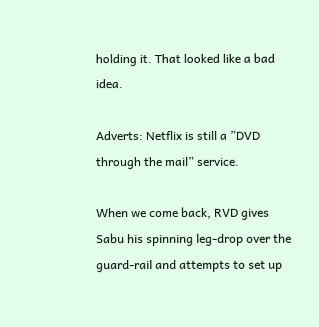holding it. That looked like a bad idea.

Adverts: Netflix is still a ”DVD through the mail” service.

When we come back, RVD gives Sabu his spinning leg-drop over the guard-rail and attempts to set up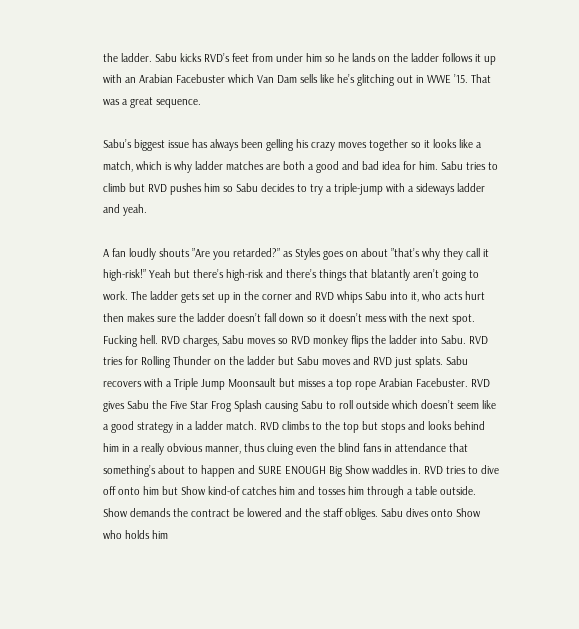the ladder. Sabu kicks RVD’s feet from under him so he lands on the ladder follows it up with an Arabian Facebuster which Van Dam sells like he’s glitching out in WWE ’15. That was a great sequence.

Sabu’s biggest issue has always been gelling his crazy moves together so it looks like a match, which is why ladder matches are both a good and bad idea for him. Sabu tries to climb but RVD pushes him so Sabu decides to try a triple-jump with a sideways ladder and yeah.

A fan loudly shouts ”Are you retarded?” as Styles goes on about ”that’s why they call it high-risk!” Yeah but there’s high-risk and there’s things that blatantly aren’t going to work. The ladder gets set up in the corner and RVD whips Sabu into it, who acts hurt then makes sure the ladder doesn’t fall down so it doesn’t mess with the next spot. Fucking hell. RVD charges, Sabu moves so RVD monkey flips the ladder into Sabu. RVD tries for Rolling Thunder on the ladder but Sabu moves and RVD just splats. Sabu recovers with a Triple Jump Moonsault but misses a top rope Arabian Facebuster. RVD gives Sabu the Five Star Frog Splash causing Sabu to roll outside which doesn’t seem like a good strategy in a ladder match. RVD climbs to the top but stops and looks behind him in a really obvious manner, thus cluing even the blind fans in attendance that something’s about to happen and SURE ENOUGH Big Show waddles in. RVD tries to dive off onto him but Show kind-of catches him and tosses him through a table outside. Show demands the contract be lowered and the staff obliges. Sabu dives onto Show who holds him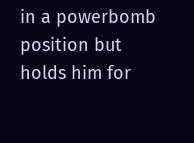in a powerbomb position but holds him for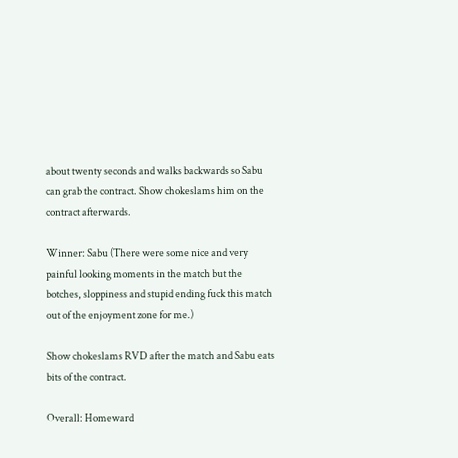about twenty seconds and walks backwards so Sabu can grab the contract. Show chokeslams him on the contract afterwards.

Winner: Sabu (There were some nice and very painful looking moments in the match but the botches, sloppiness and stupid ending fuck this match out of the enjoyment zone for me.)

Show chokeslams RVD after the match and Sabu eats bits of the contract.

Overall: Homeward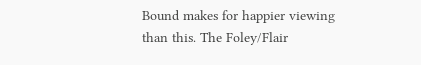Bound makes for happier viewing than this. The Foley/Flair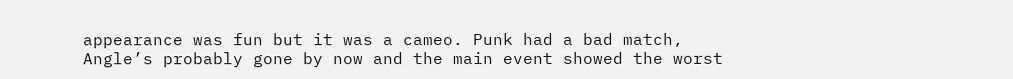appearance was fun but it was a cameo. Punk had a bad match, Angle’s probably gone by now and the main event showed the worst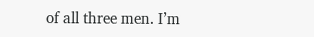of all three men. I’m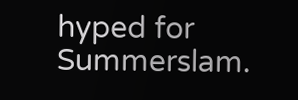hyped for Summerslam.